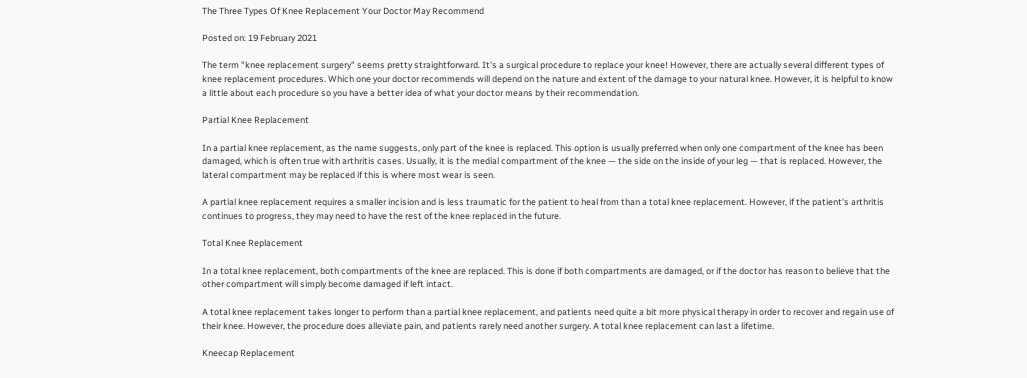The Three Types Of Knee Replacement Your Doctor May Recommend

Posted on: 19 February 2021

The term "knee replacement surgery" seems pretty straightforward. It's a surgical procedure to replace your knee! However, there are actually several different types of knee replacement procedures. Which one your doctor recommends will depend on the nature and extent of the damage to your natural knee. However, it is helpful to know a little about each procedure so you have a better idea of what your doctor means by their recommendation.

Partial Knee Replacement

In a partial knee replacement, as the name suggests, only part of the knee is replaced. This option is usually preferred when only one compartment of the knee has been damaged, which is often true with arthritis cases. Usually, it is the medial compartment of the knee — the side on the inside of your leg — that is replaced. However, the lateral compartment may be replaced if this is where most wear is seen.

A partial knee replacement requires a smaller incision and is less traumatic for the patient to heal from than a total knee replacement. However, if the patient's arthritis continues to progress, they may need to have the rest of the knee replaced in the future.

Total Knee Replacement

In a total knee replacement, both compartments of the knee are replaced. This is done if both compartments are damaged, or if the doctor has reason to believe that the other compartment will simply become damaged if left intact.

A total knee replacement takes longer to perform than a partial knee replacement, and patients need quite a bit more physical therapy in order to recover and regain use of their knee. However, the procedure does alleviate pain, and patients rarely need another surgery. A total knee replacement can last a lifetime.

Kneecap Replacement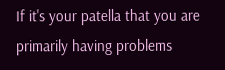If it's your patella that you are primarily having problems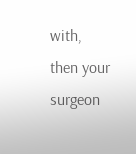with, then your surgeon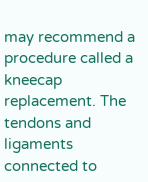may recommend a procedure called a kneecap replacement. The tendons and ligaments connected to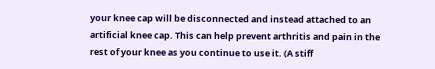your knee cap will be disconnected and instead attached to an artificial knee cap. This can help prevent arthritis and pain in the rest of your knee as you continue to use it. (A stiff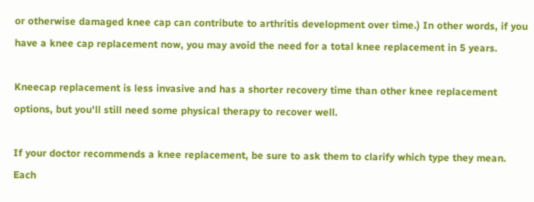or otherwise damaged knee cap can contribute to arthritis development over time.) In other words, if you have a knee cap replacement now, you may avoid the need for a total knee replacement in 5 years.

Kneecap replacement is less invasive and has a shorter recovery time than other knee replacement options, but you'll still need some physical therapy to recover well.

If your doctor recommends a knee replacement, be sure to ask them to clarify which type they mean. Each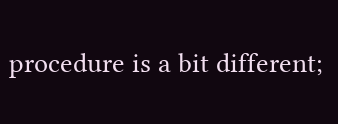procedure is a bit different;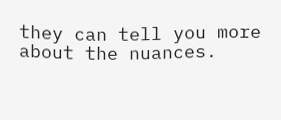they can tell you more about the nuances.